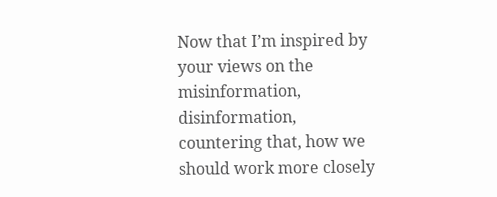Now that I’m inspired by your views on the misinformation, disinformation, countering that, how we should work more closely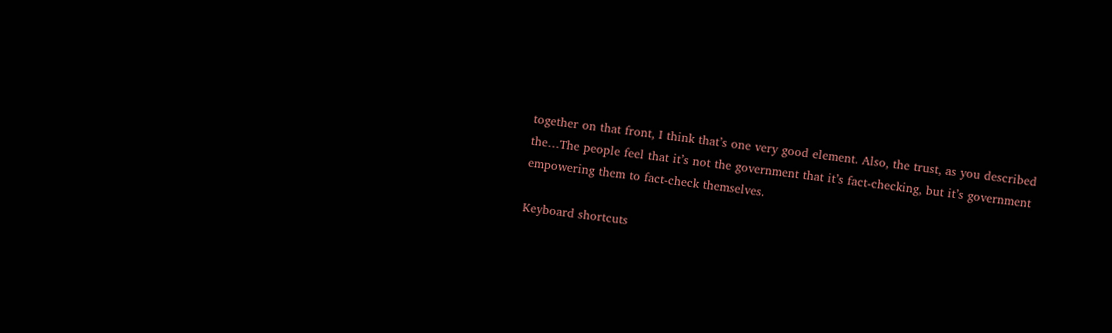together on that front, I think that’s one very good element. Also, the trust, as you described the…The people feel that it’s not the government that it’s fact-checking, but it’s government empowering them to fact-check themselves.

Keyboard shortcuts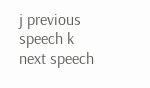j previous speech k next speech